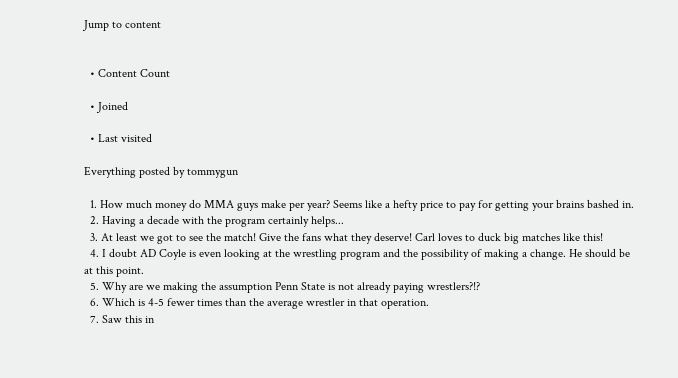Jump to content


  • Content Count

  • Joined

  • Last visited

Everything posted by tommygun

  1. How much money do MMA guys make per year? Seems like a hefty price to pay for getting your brains bashed in.
  2. Having a decade with the program certainly helps...
  3. At least we got to see the match! Give the fans what they deserve! Carl loves to duck big matches like this!
  4. I doubt AD Coyle is even looking at the wrestling program and the possibility of making a change. He should be at this point.
  5. Why are we making the assumption Penn State is not already paying wrestlers?!?
  6. Which is 4-5 fewer times than the average wrestler in that operation.
  7. Saw this in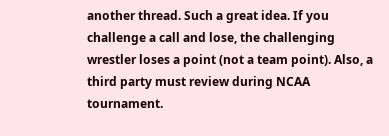another thread. Such a great idea. If you challenge a call and lose, the challenging wrestler loses a point (not a team point). Also, a third party must review during NCAA tournament.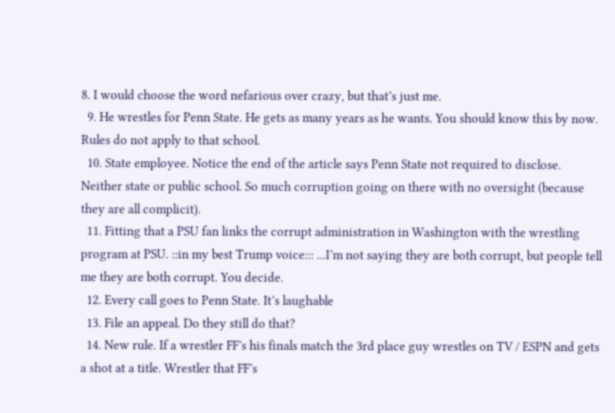8. I would choose the word nefarious over crazy, but that’s just me.
  9. He wrestles for Penn State. He gets as many years as he wants. You should know this by now. Rules do not apply to that school.
  10. State employee. Notice the end of the article says Penn State not required to disclose. Neither state or public school. So much corruption going on there with no oversight (because they are all complicit).
  11. Fitting that a PSU fan links the corrupt administration in Washington with the wrestling program at PSU. ::in my best Trump voice::: ...I’m not saying they are both corrupt, but people tell me they are both corrupt. You decide.
  12. Every call goes to Penn State. It’s laughable
  13. File an appeal. Do they still do that?
  14. New rule. If a wrestler FF’s his finals match the 3rd place guy wrestles on TV / ESPN and gets a shot at a title. Wrestler that FF’s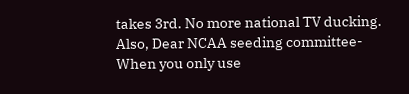takes 3rd. No more national TV ducking. Also, Dear NCAA seeding committee- When you only use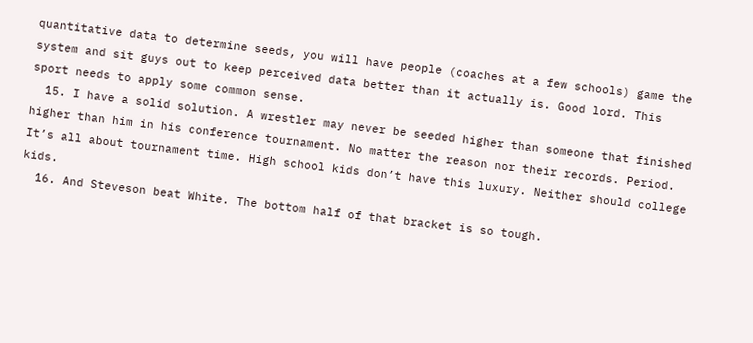quantitative data to determine seeds, you will have people (coaches at a few schools) game the system and sit guys out to keep perceived data better than it actually is. Good lord. This sport needs to apply some common sense.
  15. I have a solid solution. A wrestler may never be seeded higher than someone that finished higher than him in his conference tournament. No matter the reason nor their records. Period. It’s all about tournament time. High school kids don’t have this luxury. Neither should college kids.
  16. And Steveson beat White. The bottom half of that bracket is so tough.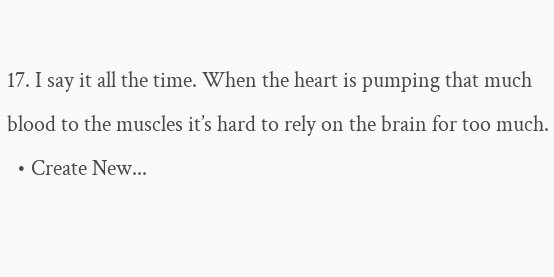17. I say it all the time. When the heart is pumping that much blood to the muscles it’s hard to rely on the brain for too much.
  • Create New...